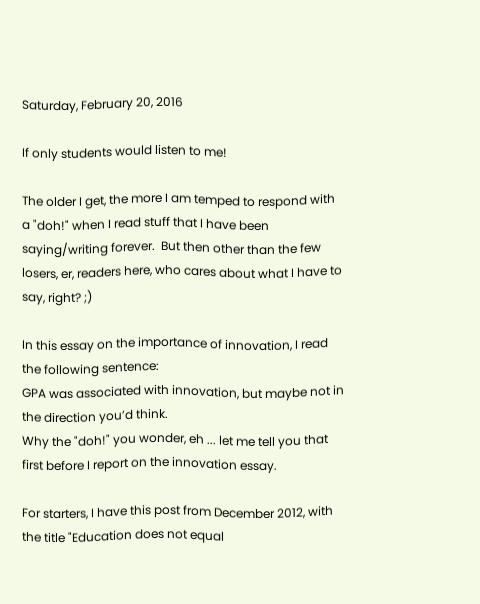Saturday, February 20, 2016

If only students would listen to me!

The older I get, the more I am temped to respond with a "doh!" when I read stuff that I have been saying/writing forever.  But then other than the few losers, er, readers here, who cares about what I have to say, right? ;)

In this essay on the importance of innovation, I read the following sentence:
GPA was associated with innovation, but maybe not in the direction you’d think.
Why the "doh!" you wonder, eh ... let me tell you that first before I report on the innovation essay.

For starters, I have this post from December 2012, with the title "Education does not equal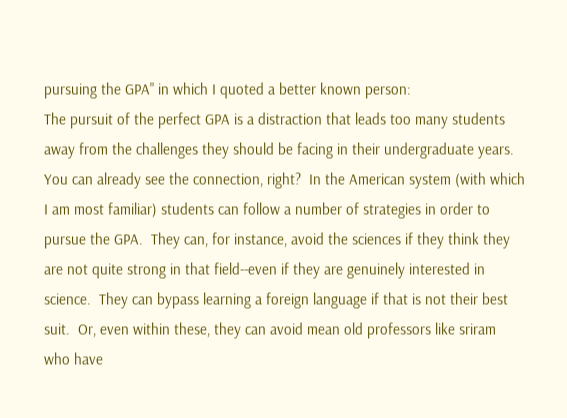pursuing the GPA" in which I quoted a better known person:
The pursuit of the perfect GPA is a distraction that leads too many students away from the challenges they should be facing in their undergraduate years.
You can already see the connection, right?  In the American system (with which I am most familiar) students can follow a number of strategies in order to pursue the GPA.  They can, for instance, avoid the sciences if they think they are not quite strong in that field--even if they are genuinely interested in science.  They can bypass learning a foreign language if that is not their best suit.  Or, even within these, they can avoid mean old professors like sriram who have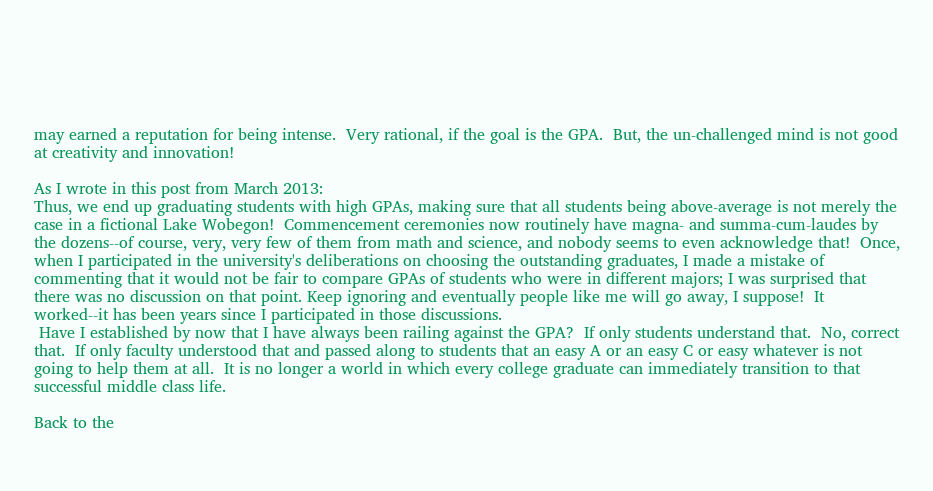may earned a reputation for being intense.  Very rational, if the goal is the GPA.  But, the un-challenged mind is not good at creativity and innovation!

As I wrote in this post from March 2013:
Thus, we end up graduating students with high GPAs, making sure that all students being above-average is not merely the case in a fictional Lake Wobegon!  Commencement ceremonies now routinely have magna- and summa-cum-laudes by the dozens--of course, very, very few of them from math and science, and nobody seems to even acknowledge that!  Once, when I participated in the university's deliberations on choosing the outstanding graduates, I made a mistake of commenting that it would not be fair to compare GPAs of students who were in different majors; I was surprised that there was no discussion on that point. Keep ignoring and eventually people like me will go away, I suppose!  It worked--it has been years since I participated in those discussions.
 Have I established by now that I have always been railing against the GPA?  If only students understand that.  No, correct that.  If only faculty understood that and passed along to students that an easy A or an easy C or easy whatever is not going to help them at all.  It is no longer a world in which every college graduate can immediately transition to that successful middle class life.

Back to the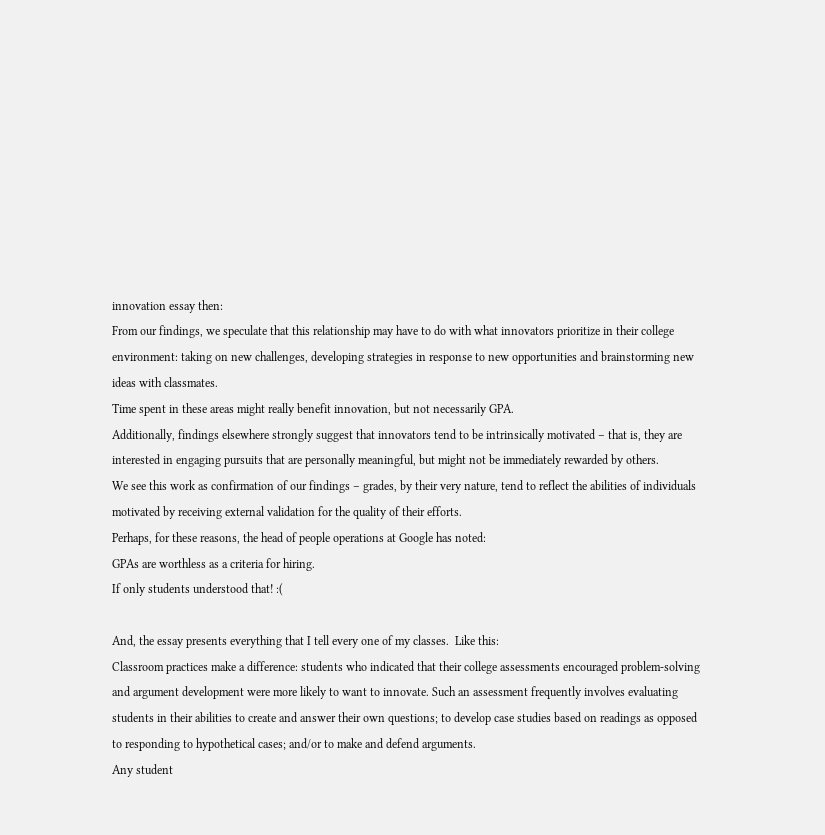innovation essay then:
From our findings, we speculate that this relationship may have to do with what innovators prioritize in their college environment: taking on new challenges, developing strategies in response to new opportunities and brainstorming new ideas with classmates.
Time spent in these areas might really benefit innovation, but not necessarily GPA.
Additionally, findings elsewhere strongly suggest that innovators tend to be intrinsically motivated – that is, they are interested in engaging pursuits that are personally meaningful, but might not be immediately rewarded by others.
We see this work as confirmation of our findings – grades, by their very nature, tend to reflect the abilities of individuals motivated by receiving external validation for the quality of their efforts.
Perhaps, for these reasons, the head of people operations at Google has noted:
GPAs are worthless as a criteria for hiring.
If only students understood that! :(

And, the essay presents everything that I tell every one of my classes.  Like this:
Classroom practices make a difference: students who indicated that their college assessments encouraged problem-solving and argument development were more likely to want to innovate. Such an assessment frequently involves evaluating students in their abilities to create and answer their own questions; to develop case studies based on readings as opposed to responding to hypothetical cases; and/or to make and defend arguments.
Any student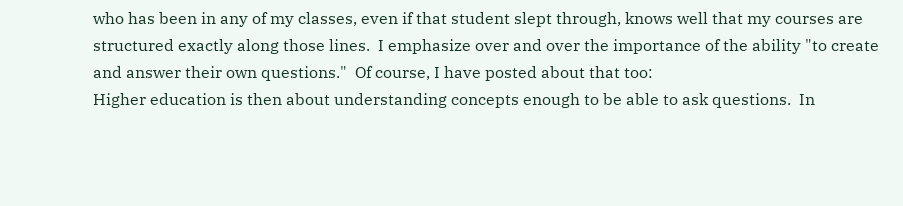who has been in any of my classes, even if that student slept through, knows well that my courses are structured exactly along those lines.  I emphasize over and over the importance of the ability "to create and answer their own questions."  Of course, I have posted about that too:
Higher education is then about understanding concepts enough to be able to ask questions.  In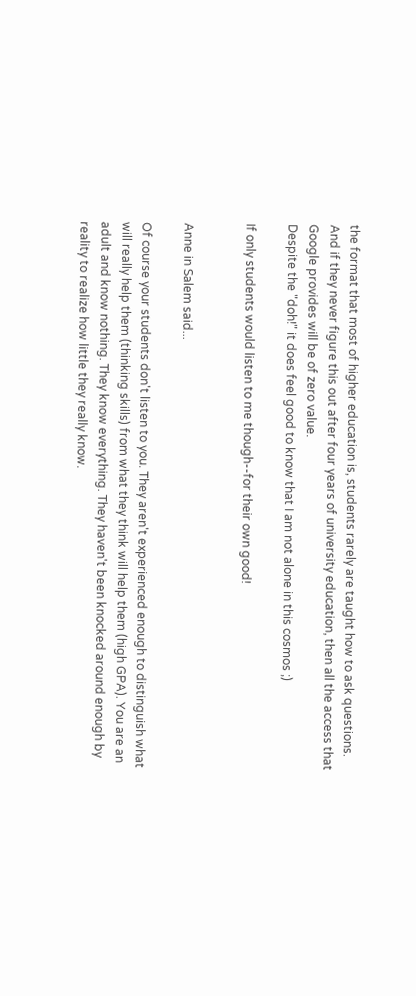the format that most of higher education is, students rarely are taught how to ask questions.  And if they never figure this out after four years of university education, then all the access that Google provides will be of zero value.
Despite the "doh!" it does feel good to know that I am not alone in this cosmos ;)

If only students would listen to me though--for their own good!


Anne in Salem said...

Of course your students don't listen to you. They aren't experienced enough to distinguish what will really help them (thinking skills) from what they think will help them (high GPA). You are an adult and know nothing. They know everything. They haven't been knocked around enough by reality to realize how little they really know.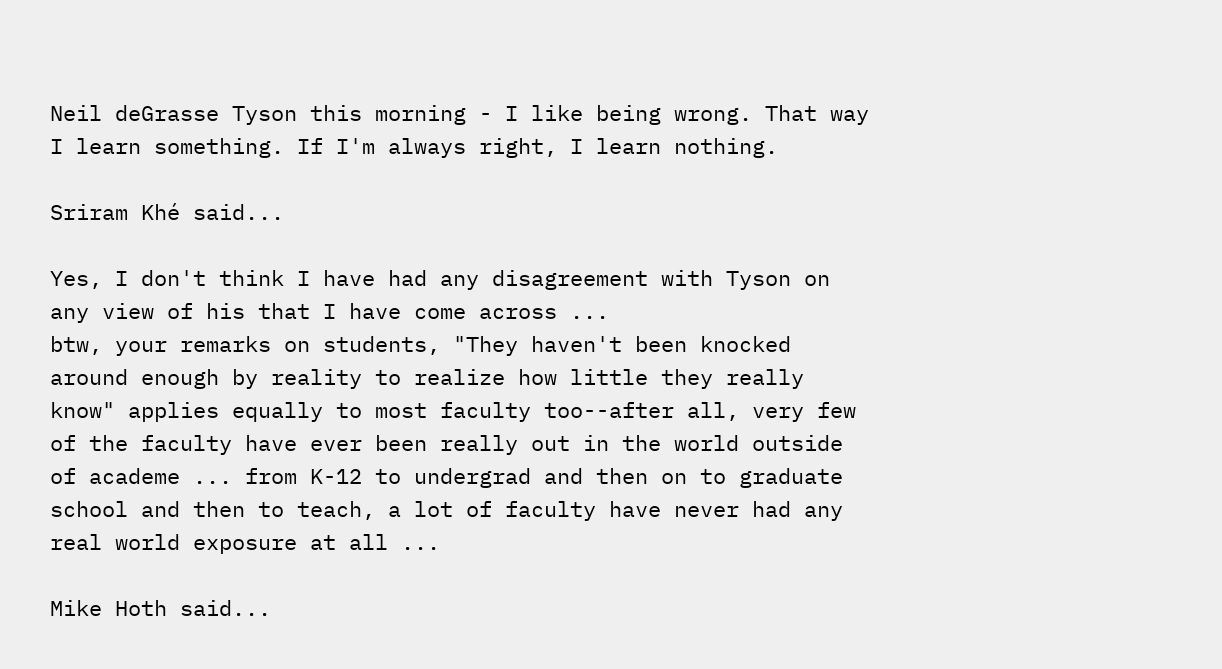Neil deGrasse Tyson this morning - I like being wrong. That way I learn something. If I'm always right, I learn nothing.

Sriram Khé said...

Yes, I don't think I have had any disagreement with Tyson on any view of his that I have come across ...
btw, your remarks on students, "They haven't been knocked around enough by reality to realize how little they really know" applies equally to most faculty too--after all, very few of the faculty have ever been really out in the world outside of academe ... from K-12 to undergrad and then on to graduate school and then to teach, a lot of faculty have never had any real world exposure at all ...

Mike Hoth said...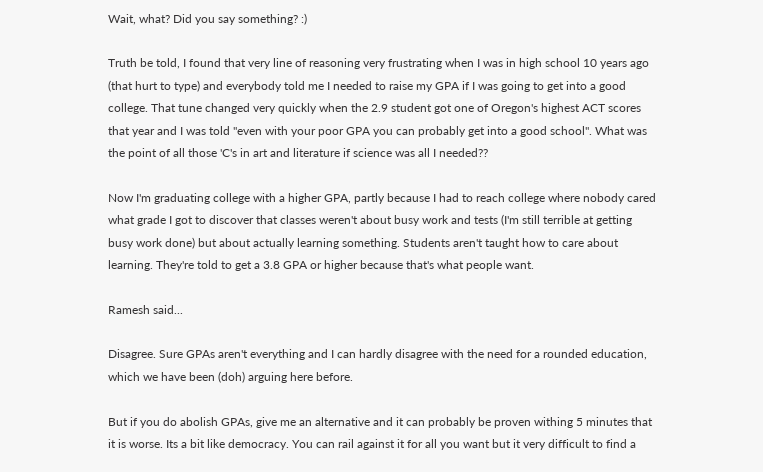Wait, what? Did you say something? :)

Truth be told, I found that very line of reasoning very frustrating when I was in high school 10 years ago (that hurt to type) and everybody told me I needed to raise my GPA if I was going to get into a good college. That tune changed very quickly when the 2.9 student got one of Oregon's highest ACT scores that year and I was told "even with your poor GPA you can probably get into a good school". What was the point of all those 'C's in art and literature if science was all I needed??

Now I'm graduating college with a higher GPA, partly because I had to reach college where nobody cared what grade I got to discover that classes weren't about busy work and tests (I'm still terrible at getting busy work done) but about actually learning something. Students aren't taught how to care about learning. They're told to get a 3.8 GPA or higher because that's what people want.

Ramesh said...

Disagree. Sure GPAs aren't everything and I can hardly disagree with the need for a rounded education, which we have been (doh) arguing here before.

But if you do abolish GPAs, give me an alternative and it can probably be proven withing 5 minutes that it is worse. Its a bit like democracy. You can rail against it for all you want but it very difficult to find a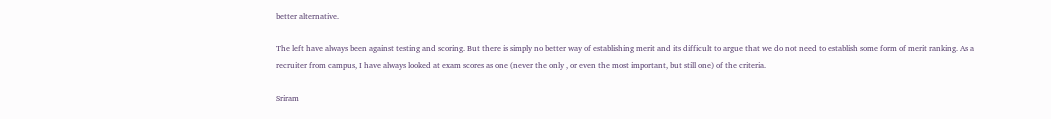better alternative.

The left have always been against testing and scoring. But there is simply no better way of establishing merit and its difficult to argue that we do not need to establish some form of merit ranking. As a recruiter from campus, I have always looked at exam scores as one (never the only , or even the most important, but still one) of the criteria.

Sriram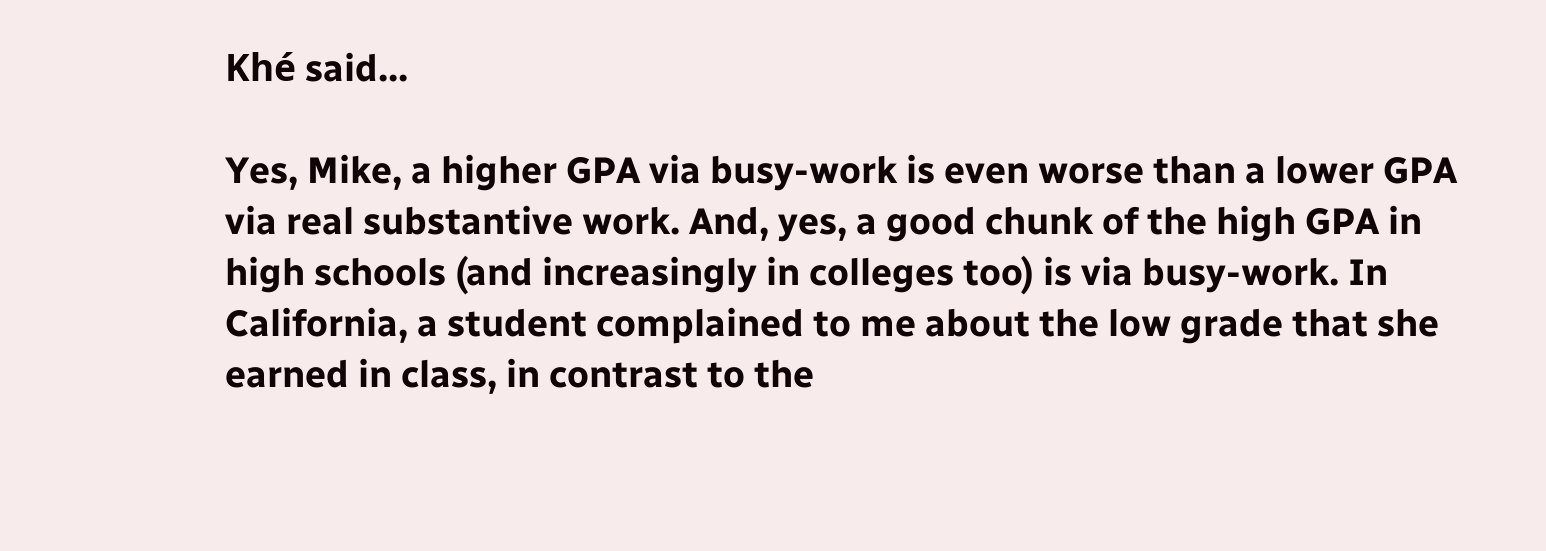Khé said...

Yes, Mike, a higher GPA via busy-work is even worse than a lower GPA via real substantive work. And, yes, a good chunk of the high GPA in high schools (and increasingly in colleges too) is via busy-work. In California, a student complained to me about the low grade that she earned in class, in contrast to the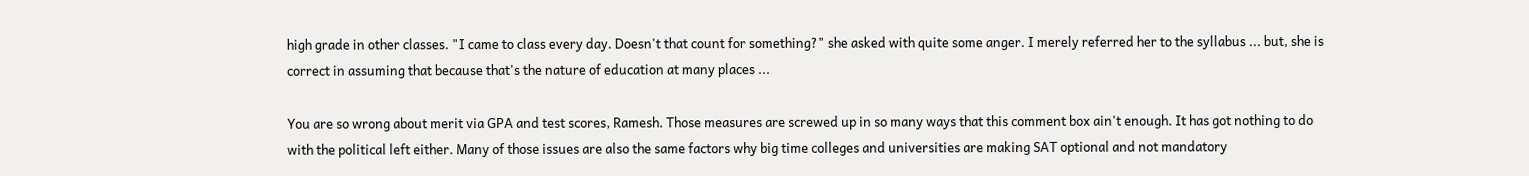high grade in other classes. "I came to class every day. Doesn't that count for something?" she asked with quite some anger. I merely referred her to the syllabus ... but, she is correct in assuming that because that's the nature of education at many places ...

You are so wrong about merit via GPA and test scores, Ramesh. Those measures are screwed up in so many ways that this comment box ain't enough. It has got nothing to do with the political left either. Many of those issues are also the same factors why big time colleges and universities are making SAT optional and not mandatory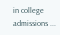in college admissions ...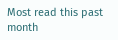Most read this past month